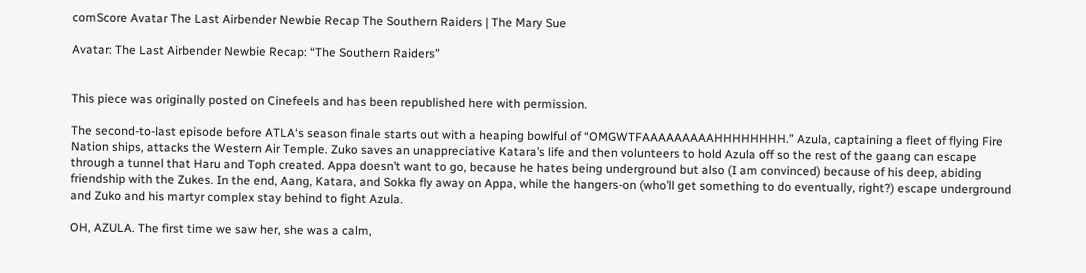comScore Avatar The Last Airbender Newbie Recap The Southern Raiders | The Mary Sue

Avatar: The Last Airbender Newbie Recap: “The Southern Raiders”


This piece was originally posted on Cinefeels and has been republished here with permission.

The second-to-last episode before ATLA‘s season finale starts out with a heaping bowlful of “OMGWTFAAAAAAAAAHHHHHHHH.” Azula, captaining a fleet of flying Fire Nation ships, attacks the Western Air Temple. Zuko saves an unappreciative Katara’s life and then volunteers to hold Azula off so the rest of the gaang can escape through a tunnel that Haru and Toph created. Appa doesn’t want to go, because he hates being underground but also (I am convinced) because of his deep, abiding friendship with the Zukes. In the end, Aang, Katara, and Sokka fly away on Appa, while the hangers-on (who’ll get something to do eventually, right?) escape underground and Zuko and his martyr complex stay behind to fight Azula.

OH, AZULA. The first time we saw her, she was a calm,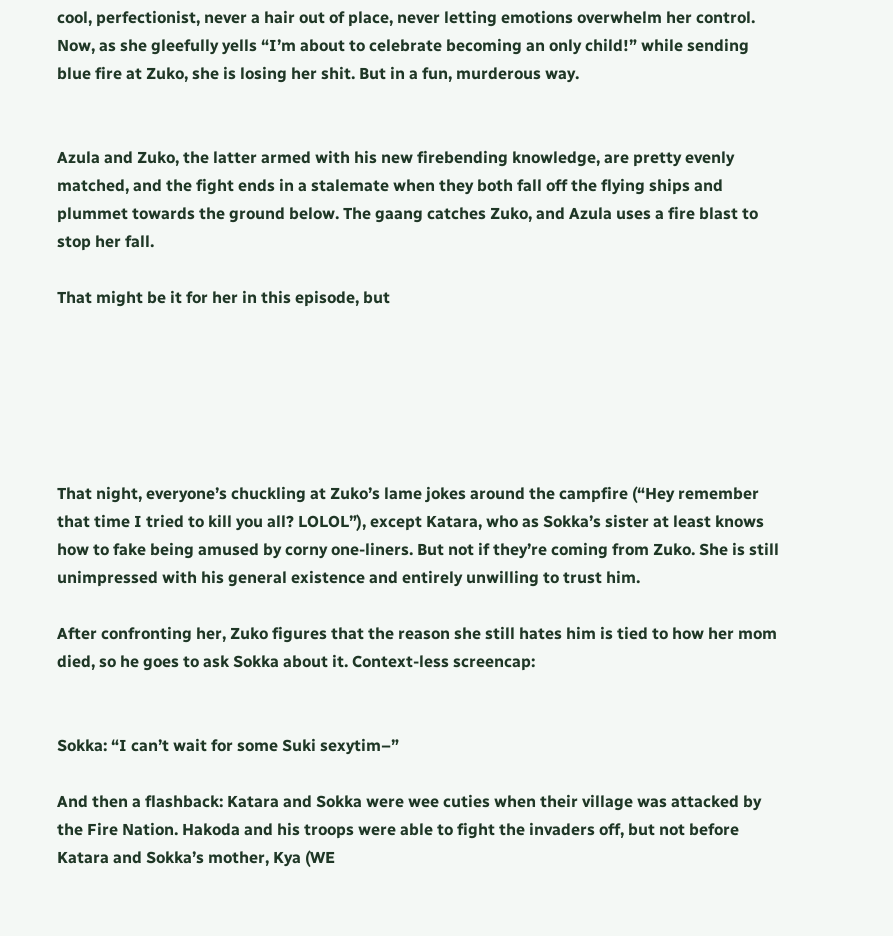cool, perfectionist, never a hair out of place, never letting emotions overwhelm her control. Now, as she gleefully yells “I’m about to celebrate becoming an only child!” while sending blue fire at Zuko, she is losing her shit. But in a fun, murderous way.


Azula and Zuko, the latter armed with his new firebending knowledge, are pretty evenly matched, and the fight ends in a stalemate when they both fall off the flying ships and plummet towards the ground below. The gaang catches Zuko, and Azula uses a fire blast to stop her fall.

That might be it for her in this episode, but






That night, everyone’s chuckling at Zuko’s lame jokes around the campfire (“Hey remember that time I tried to kill you all? LOLOL”), except Katara, who as Sokka’s sister at least knows how to fake being amused by corny one-liners. But not if they’re coming from Zuko. She is still unimpressed with his general existence and entirely unwilling to trust him.

After confronting her, Zuko figures that the reason she still hates him is tied to how her mom died, so he goes to ask Sokka about it. Context-less screencap:


Sokka: “I can’t wait for some Suki sexytim–”

And then a flashback: Katara and Sokka were wee cuties when their village was attacked by the Fire Nation. Hakoda and his troops were able to fight the invaders off, but not before Katara and Sokka’s mother, Kya (WE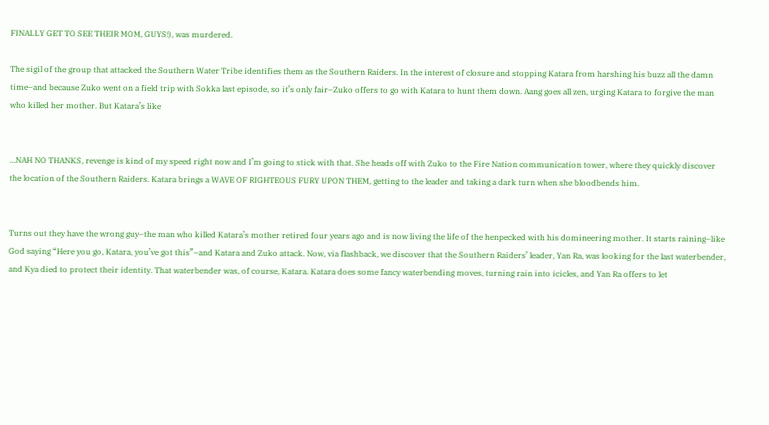FINALLY GET TO SEE THEIR MOM, GUYS!), was murdered.

The sigil of the group that attacked the Southern Water Tribe identifies them as the Southern Raiders. In the interest of closure and stopping Katara from harshing his buzz all the damn time–and because Zuko went on a field trip with Sokka last episode, so it’s only fair–Zuko offers to go with Katara to hunt them down. Aang goes all zen, urging Katara to forgive the man who killed her mother. But Katara’s like


…NAH NO THANKS, revenge is kind of my speed right now and I’m going to stick with that. She heads off with Zuko to the Fire Nation communication tower, where they quickly discover the location of the Southern Raiders. Katara brings a WAVE OF RIGHTEOUS FURY UPON THEM, getting to the leader and taking a dark turn when she bloodbends him.


Turns out they have the wrong guy–the man who killed Katara’s mother retired four years ago and is now living the life of the henpecked with his domineering mother. It starts raining–like God saying “Here you go, Katara, you’ve got this”–and Katara and Zuko attack. Now, via flashback, we discover that the Southern Raiders’ leader, Yan Ra, was looking for the last waterbender, and Kya died to protect their identity. That waterbender was, of course, Katara. Katara does some fancy waterbending moves, turning rain into icicles, and Yan Ra offers to let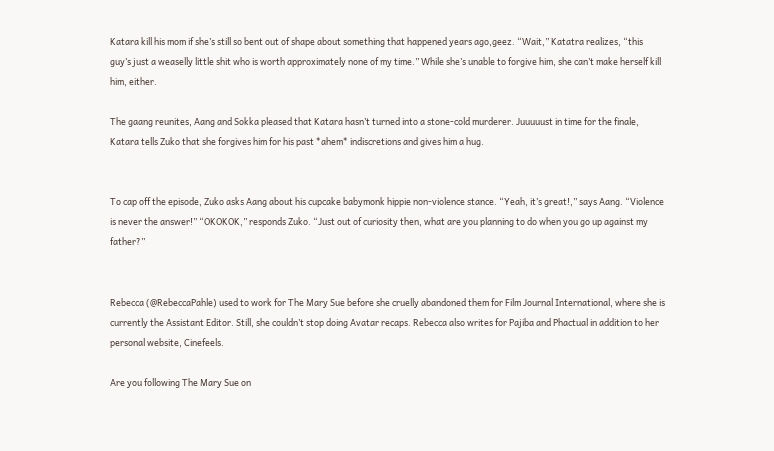Katara kill his mom if she’s still so bent out of shape about something that happened years ago,geez. “Wait,” Katatra realizes, “this guy’s just a weaselly little shit who is worth approximately none of my time.” While she’s unable to forgive him, she can’t make herself kill him, either.

The gaang reunites, Aang and Sokka pleased that Katara hasn’t turned into a stone-cold murderer. Juuuuust in time for the finale, Katara tells Zuko that she forgives him for his past *ahem* indiscretions and gives him a hug.


To cap off the episode, Zuko asks Aang about his cupcake babymonk hippie non-violence stance. “Yeah, it’s great!,” says Aang. “Violence is never the answer!” “OKOKOK,” responds Zuko. “Just out of curiosity then, what are you planning to do when you go up against my father?”


Rebecca (@RebeccaPahle) used to work for The Mary Sue before she cruelly abandoned them for Film Journal International, where she is currently the Assistant Editor. Still, she couldn’t stop doing Avatar recaps. Rebecca also writes for Pajiba and Phactual in addition to her personal website, Cinefeels.

Are you following The Mary Sue on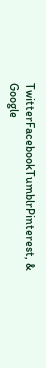TwitterFacebookTumblrPinterest, & Google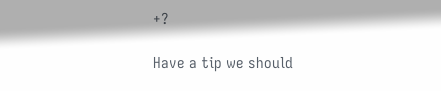+?

Have a tip we should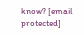know? [email protected]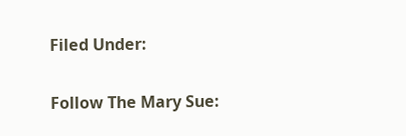Filed Under:

Follow The Mary Sue: